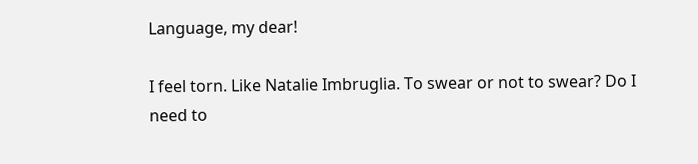Language, my dear!

I feel torn. Like Natalie Imbruglia. To swear or not to swear? Do I need to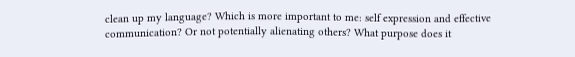clean up my language? Which is more important to me: self expression and effective communication? Or not potentially alienating others? What purpose does it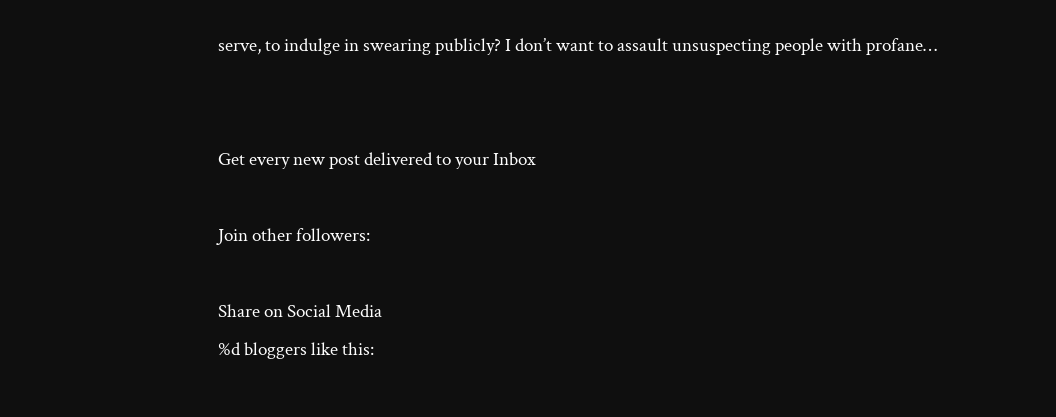serve, to indulge in swearing publicly? I don’t want to assault unsuspecting people with profane…


Get every new post delivered to your Inbox

Join other followers:

Share on Social Media
%d bloggers like this: